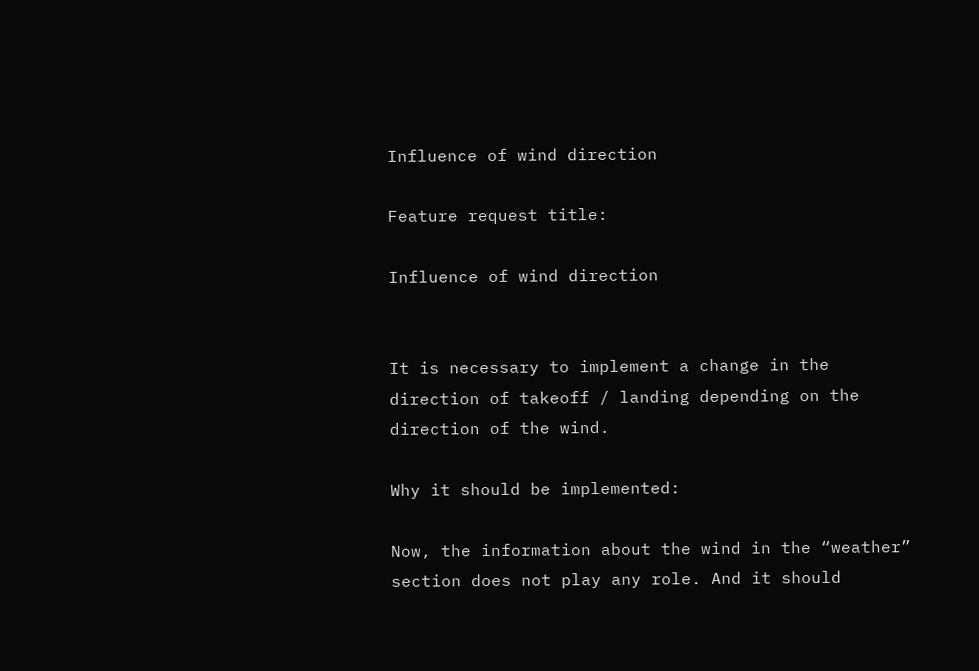Influence of wind direction

Feature request title:

Influence of wind direction


It is necessary to implement a change in the direction of takeoff / landing depending on the direction of the wind.

Why it should be implemented:

Now, the information about the wind in the “weather” section does not play any role. And it should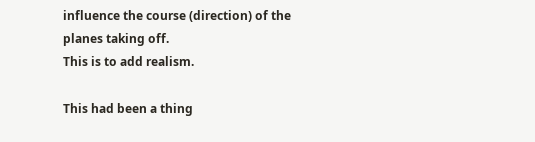influence the course (direction) of the planes taking off.
This is to add realism.

This had been a thing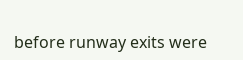before runway exits were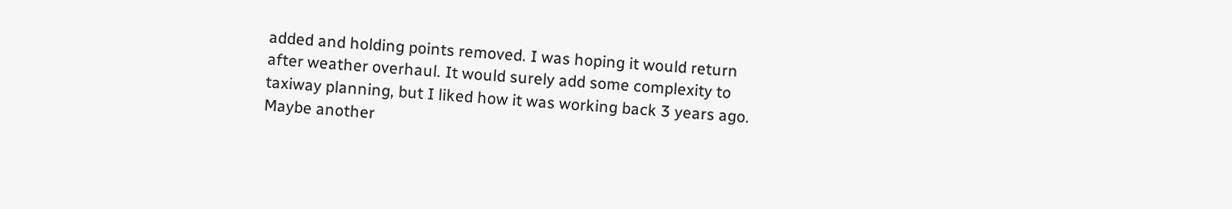added and holding points removed. I was hoping it would return after weather overhaul. It would surely add some complexity to taxiway planning, but I liked how it was working back 3 years ago. Maybe another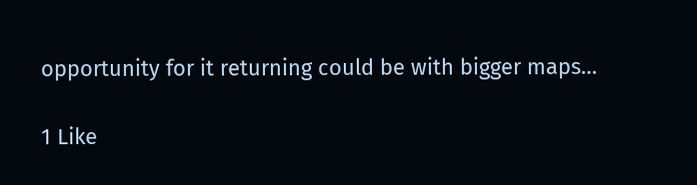opportunity for it returning could be with bigger maps…

1 Like